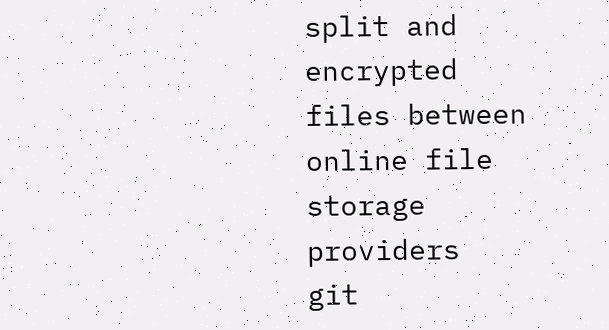split and encrypted files between online file storage providers
git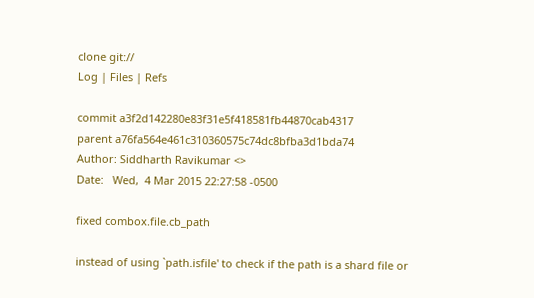clone git://
Log | Files | Refs

commit a3f2d142280e83f31e5f418581fb44870cab4317
parent a76fa564e461c310360575c74dc8bfba3d1bda74
Author: Siddharth Ravikumar <>
Date:   Wed,  4 Mar 2015 22:27:58 -0500

fixed combox.file.cb_path

instead of using `path.isfile' to check if the path is a shard file or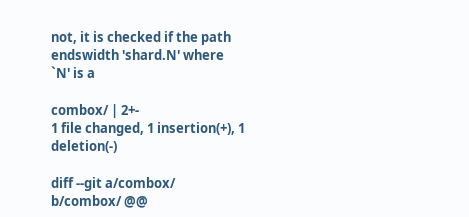not, it is checked if the path endswidth 'shard.N' where `N' is a

combox/ | 2+-
1 file changed, 1 insertion(+), 1 deletion(-)

diff --git a/combox/ b/combox/ @@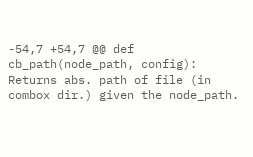-54,7 +54,7 @@ def cb_path(node_path, config): Returns abs. path of file (in combox dir.) given the node_path.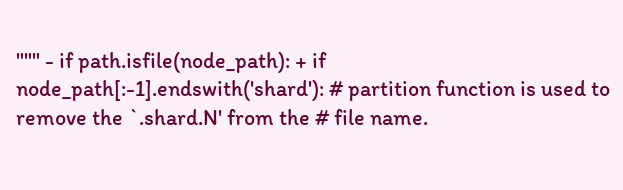""" - if path.isfile(node_path): + if node_path[:-1].endswith('shard'): # partition function is used to remove the `.shard.N' from the # file name.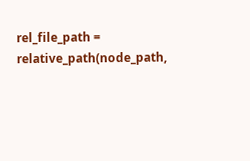rel_file_path = relative_path(node_path,